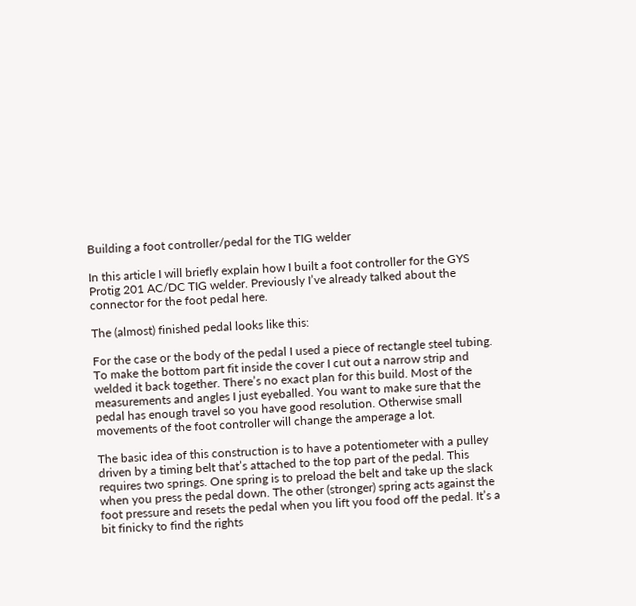Building a foot controller/pedal for the TIG welder

In this article I will briefly explain how I built a foot controller for the GYS Protig 201 AC/DC TIG welder. Previously I’ve already talked about the connector for the foot pedal here.

The (almost) finished pedal looks like this:

For the case or the body of the pedal I used a piece of rectangle steel tubing. To make the bottom part fit inside the cover I cut out a narrow strip and welded it back together. There’s no exact plan for this build. Most of the measurements and angles I just eyeballed. You want to make sure that the pedal has enough travel so you have good resolution. Otherwise small movements of the foot controller will change the amperage a lot.

The basic idea of this construction is to have a potentiometer with a pulley driven by a timing belt that’s attached to the top part of the pedal. This requires two springs. One spring is to preload the belt and take up the slack when you press the pedal down. The other (stronger) spring acts against the foot pressure and resets the pedal when you lift you food off the pedal. It’s a bit finicky to find the rights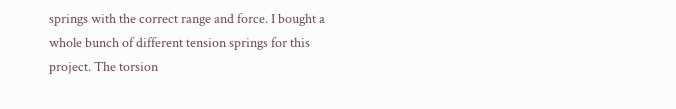springs with the correct range and force. I bought a whole bunch of different tension springs for this project. The torsion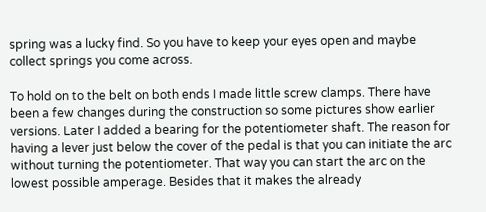spring was a lucky find. So you have to keep your eyes open and maybe collect springs you come across.

To hold on to the belt on both ends I made little screw clamps. There have been a few changes during the construction so some pictures show earlier versions. Later I added a bearing for the potentiometer shaft. The reason for having a lever just below the cover of the pedal is that you can initiate the arc without turning the potentiometer. That way you can start the arc on the lowest possible amperage. Besides that it makes the already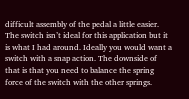difficult assembly of the pedal a little easier. The switch isn’t ideal for this application but it is what I had around. Ideally you would want a switch with a snap action. The downside of that is that you need to balance the spring force of the switch with the other springs.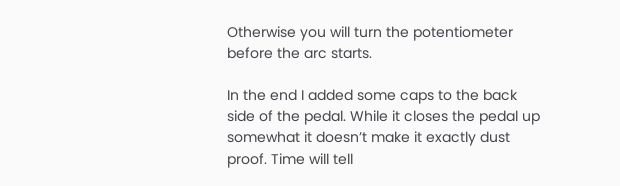Otherwise you will turn the potentiometer before the arc starts.

In the end I added some caps to the back side of the pedal. While it closes the pedal up somewhat it doesn’t make it exactly dust proof. Time will tell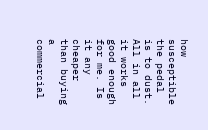how susceptible the pedal is to dust. All in all it works good enough for me. Is it any cheaper than buying a commercial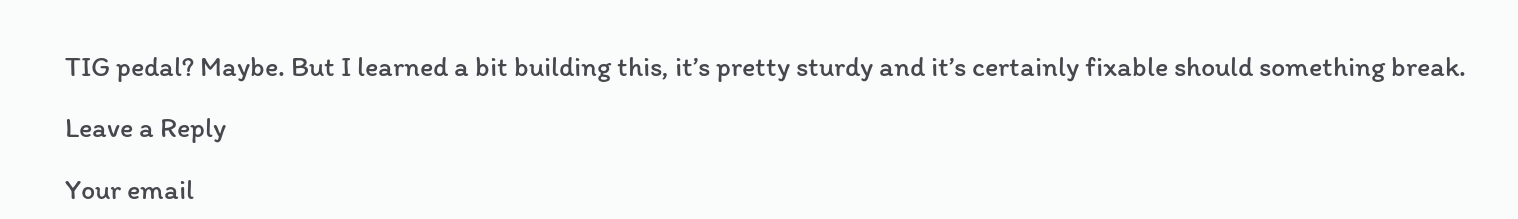TIG pedal? Maybe. But I learned a bit building this, it’s pretty sturdy and it’s certainly fixable should something break.

Leave a Reply

Your email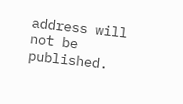address will not be published.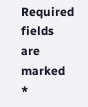Required fields are marked *